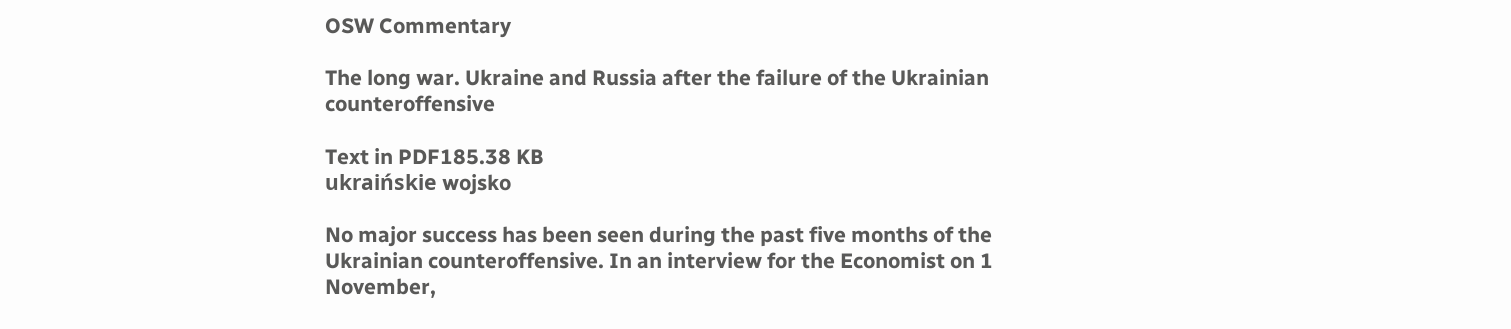OSW Commentary

The long war. Ukraine and Russia after the failure of the Ukrainian counteroffensive

Text in PDF185.38 KB
ukraińskie wojsko

No major success has been seen during the past five months of the Ukrainian counteroffensive. In an interview for the Economist on 1 November,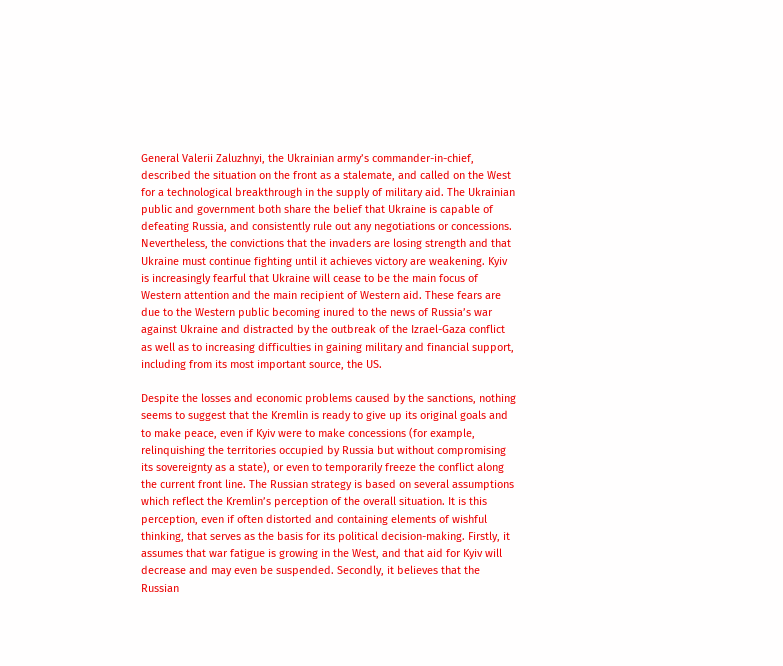General Valerii Zaluzhnyi, the Ukrainian army’s commander-in-chief, described the situation on the front as a stalemate, and called on the West for a technological breakthrough in the supply of military aid. The Ukrainian public and government both share the belief that Ukraine is capable of defeating Russia, and consistently rule out any negotiations or concessions. Nevertheless, the convictions that the invaders are losing strength and that Ukraine must continue fighting until it achieves victory are weakening. Kyiv is increasingly fearful that Ukraine will cease to be the main focus of Western attention and the main recipient of Western aid. These fears are due to the Western public becoming inured to the news of Russia’s war against Ukraine and distracted by the outbreak of the Izrael-Gaza conflict as well as to increasing difficulties in gaining military and financial support, including from its most important source, the US.

Despite the losses and economic problems caused by the sanctions, nothing seems to suggest that the Kremlin is ready to give up its original goals and to make peace, even if Kyiv were to make concessions (for example, relinquishing the territories occupied by Russia but without compromising its sovereignty as a state), or even to temporarily freeze the conflict along the current front line. The Russian strategy is based on several assumptions which reflect the Kremlin’s perception of the overall situation. It is this perception, even if often distorted and containing elements of wishful thinking, that serves as the basis for its political decision-making. Firstly, it assumes that war fatigue is growing in the West, and that aid for Kyiv will decrease and may even be suspended. Secondly, it believes that the Russian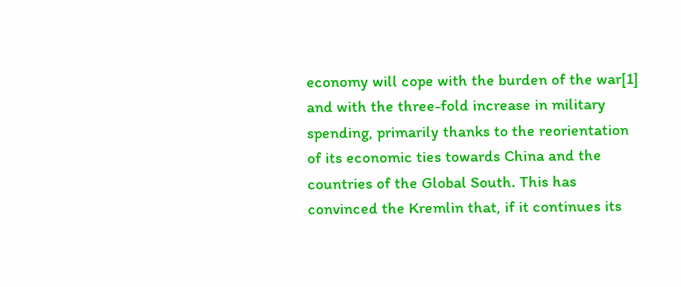economy will cope with the burden of the war[1] and with the three-fold increase in military spending, primarily thanks to the reorientation of its economic ties towards China and the countries of the Global South. This has convinced the Kremlin that, if it continues its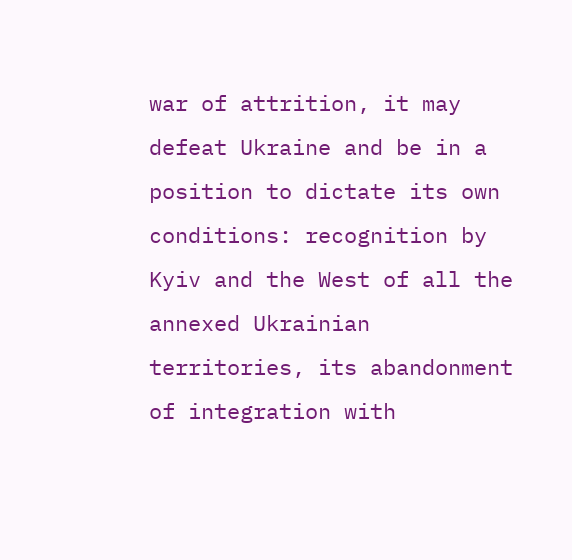war of attrition, it may defeat Ukraine and be in a position to dictate its own conditions: recognition by Kyiv and the West of all the annexed Ukrainian territories, its abandonment of integration with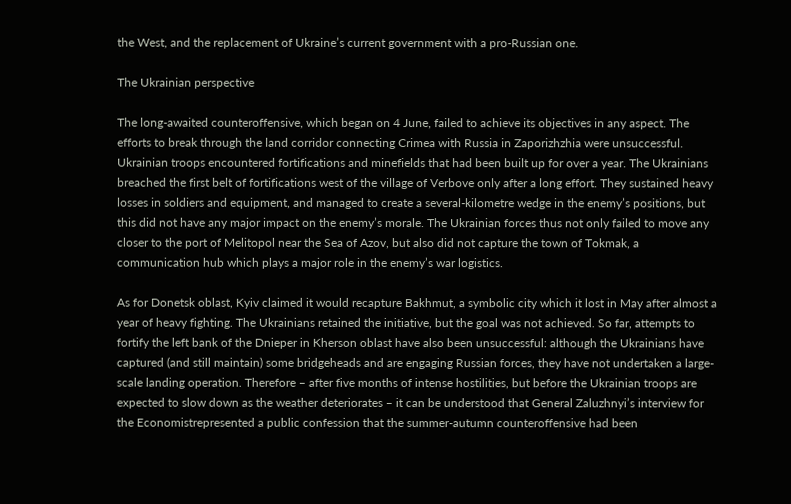the West, and the replacement of Ukraine’s current government with a pro-Russian one.

The Ukrainian perspective

The long-awaited counteroffensive, which began on 4 June, failed to achieve its objectives in any aspect. The efforts to break through the land corridor connecting Crimea with Russia in Zaporizhzhia were unsuccessful. Ukrainian troops encountered fortifications and minefields that had been built up for over a year. The Ukrainians breached the first belt of fortifications west of the village of Verbove only after a long effort. They sustained heavy losses in soldiers and equipment, and managed to create a several-kilometre wedge in the enemy’s positions, but this did not have any major impact on the enemy’s morale. The Ukrainian forces thus not only failed to move any closer to the port of Melitopol near the Sea of Azov, but also did not capture the town of Tokmak, a communication hub which plays a major role in the enemy’s war logistics.

As for Donetsk oblast, Kyiv claimed it would recapture Bakhmut, a symbolic city which it lost in May after almost a year of heavy fighting. The Ukrainians retained the initiative, but the goal was not achieved. So far, attempts to fortify the left bank of the Dnieper in Kherson oblast have also been unsuccessful: although the Ukrainians have captured (and still maintain) some bridgeheads and are engaging Russian forces, they have not undertaken a large-scale landing operation. Therefore – after five months of intense hostilities, but before the Ukrainian troops are expected to slow down as the weather deteriorates – it can be understood that General Zaluzhnyi’s interview for the Economistrepresented a public confession that the summer-autumn counteroffensive had been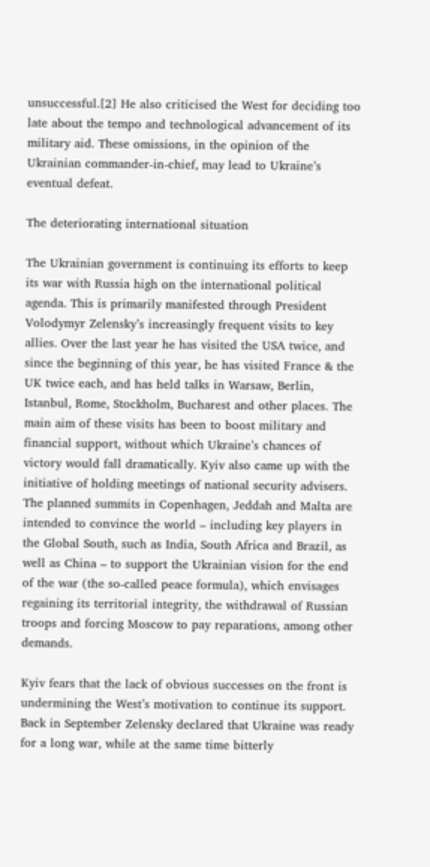unsuccessful.[2] He also criticised the West for deciding too late about the tempo and technological advancement of its military aid. These omissions, in the opinion of the Ukrainian commander-in-chief, may lead to Ukraine’s eventual defeat.

The deteriorating international situation

The Ukrainian government is continuing its efforts to keep its war with Russia high on the international political agenda. This is primarily manifested through President Volodymyr Zelensky’s increasingly frequent visits to key allies. Over the last year he has visited the USA twice, and since the beginning of this year, he has visited France & the UK twice each, and has held talks in Warsaw, Berlin, Istanbul, Rome, Stockholm, Bucharest and other places. The main aim of these visits has been to boost military and financial support, without which Ukraine’s chances of victory would fall dramatically. Kyiv also came up with the initiative of holding meetings of national security advisers. The planned summits in Copenhagen, Jeddah and Malta are intended to convince the world – including key players in the Global South, such as India, South Africa and Brazil, as well as China – to support the Ukrainian vision for the end of the war (the so-called peace formula), which envisages regaining its territorial integrity, the withdrawal of Russian troops and forcing Moscow to pay reparations, among other demands.

Kyiv fears that the lack of obvious successes on the front is undermining the West’s motivation to continue its support. Back in September Zelensky declared that Ukraine was ready for a long war, while at the same time bitterly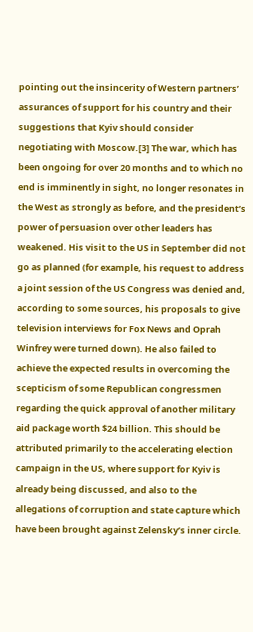pointing out the insincerity of Western partners’ assurances of support for his country and their suggestions that Kyiv should consider negotiating with Moscow.[3] The war, which has been ongoing for over 20 months and to which no end is imminently in sight, no longer resonates in the West as strongly as before, and the president’s power of persuasion over other leaders has weakened. His visit to the US in September did not go as planned (for example, his request to address a joint session of the US Congress was denied and, according to some sources, his proposals to give television interviews for Fox News and Oprah Winfrey were turned down). He also failed to achieve the expected results in overcoming the scepticism of some Republican congressmen regarding the quick approval of another military aid package worth $24 billion. This should be attributed primarily to the accelerating election campaign in the US, where support for Kyiv is already being discussed, and also to the allegations of corruption and state capture which have been brought against Zelensky’s inner circle.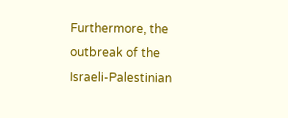Furthermore, the outbreak of the Israeli-Palestinian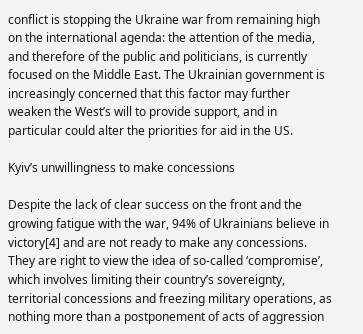conflict is stopping the Ukraine war from remaining high on the international agenda: the attention of the media, and therefore of the public and politicians, is currently focused on the Middle East. The Ukrainian government is increasingly concerned that this factor may further weaken the West’s will to provide support, and in particular could alter the priorities for aid in the US.

Kyiv’s unwillingness to make concessions

Despite the lack of clear success on the front and the growing fatigue with the war, 94% of Ukrainians believe in victory[4] and are not ready to make any concessions. They are right to view the idea of so-called ‘compromise’, which involves limiting their country’s sovereignty, territorial concessions and freezing military operations, as nothing more than a postponement of acts of aggression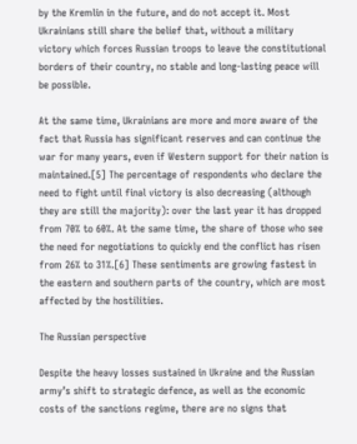by the Kremlin in the future, and do not accept it. Most Ukrainians still share the belief that, without a military victory which forces Russian troops to leave the constitutional borders of their country, no stable and long-lasting peace will be possible.

At the same time, Ukrainians are more and more aware of the fact that Russia has significant reserves and can continue the war for many years, even if Western support for their nation is maintained.[5] The percentage of respondents who declare the need to fight until final victory is also decreasing (although they are still the majority): over the last year it has dropped from 70% to 60%. At the same time, the share of those who see the need for negotiations to quickly end the conflict has risen from 26% to 31%.[6] These sentiments are growing fastest in the eastern and southern parts of the country, which are most affected by the hostilities.

The Russian perspective

Despite the heavy losses sustained in Ukraine and the Russian army’s shift to strategic defence, as well as the economic costs of the sanctions regime, there are no signs that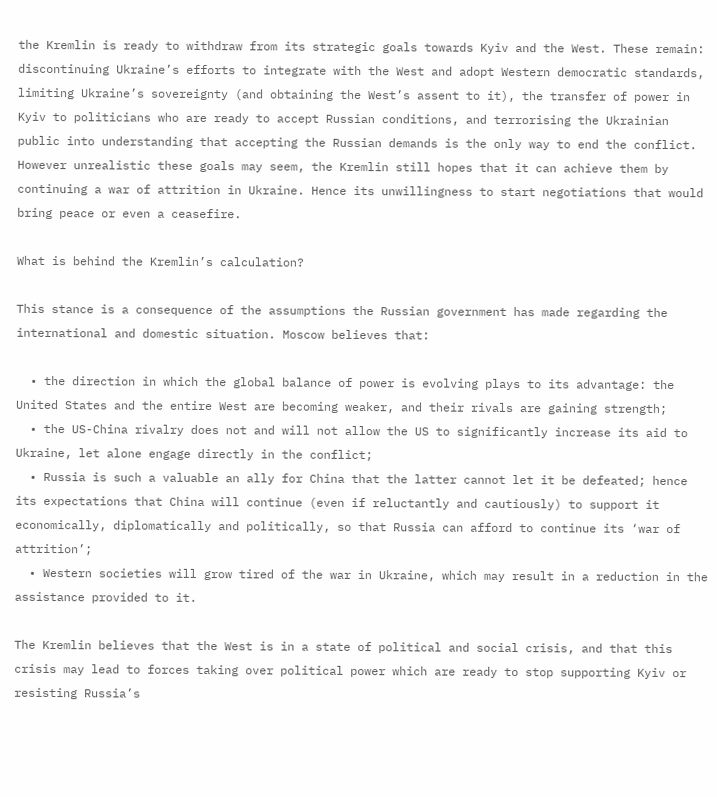the Kremlin is ready to withdraw from its strategic goals towards Kyiv and the West. These remain: discontinuing Ukraine’s efforts to integrate with the West and adopt Western democratic standards, limiting Ukraine’s sovereignty (and obtaining the West’s assent to it), the transfer of power in Kyiv to politicians who are ready to accept Russian conditions, and terrorising the Ukrainian public into understanding that accepting the Russian demands is the only way to end the conflict. However unrealistic these goals may seem, the Kremlin still hopes that it can achieve them by continuing a war of attrition in Ukraine. Hence its unwillingness to start negotiations that would bring peace or even a ceasefire.

What is behind the Kremlin’s calculation?

This stance is a consequence of the assumptions the Russian government has made regarding the international and domestic situation. Moscow believes that:

  • the direction in which the global balance of power is evolving plays to its advantage: the United States and the entire West are becoming weaker, and their rivals are gaining strength;
  • the US-China rivalry does not and will not allow the US to significantly increase its aid to Ukraine, let alone engage directly in the conflict;
  • Russia is such a valuable an ally for China that the latter cannot let it be defeated; hence its expectations that China will continue (even if reluctantly and cautiously) to support it economically, diplomatically and politically, so that Russia can afford to continue its ‘war of attrition’;
  • Western societies will grow tired of the war in Ukraine, which may result in a reduction in the assistance provided to it.

The Kremlin believes that the West is in a state of political and social crisis, and that this crisis may lead to forces taking over political power which are ready to stop supporting Kyiv or resisting Russia’s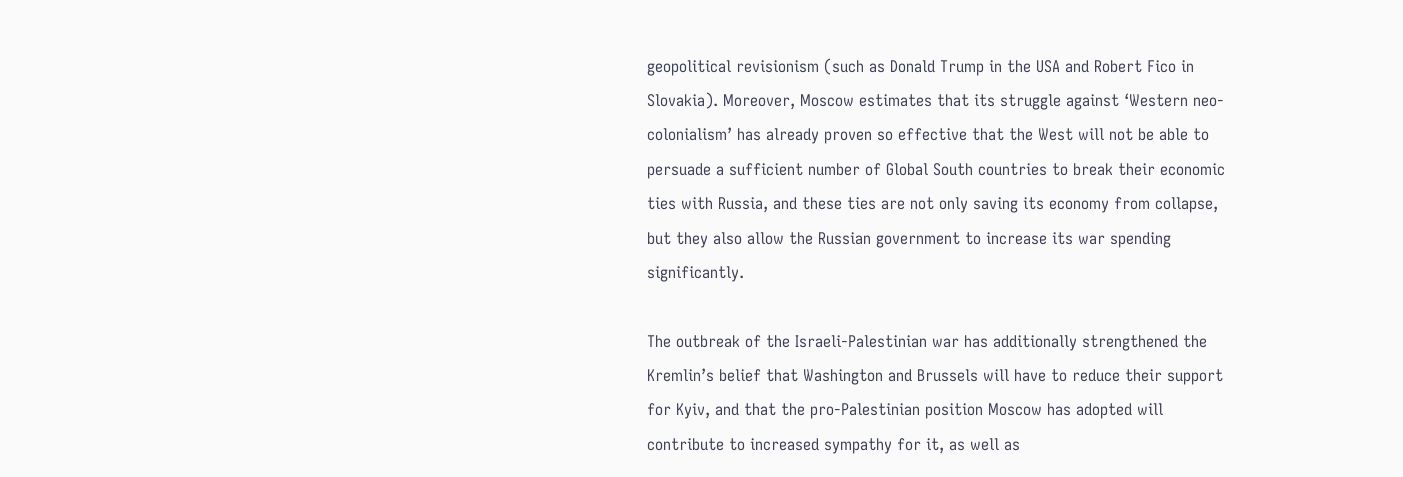geopolitical revisionism (such as Donald Trump in the USA and Robert Fico in Slovakia). Moreover, Moscow estimates that its struggle against ‘Western neo-colonialism’ has already proven so effective that the West will not be able to persuade a sufficient number of Global South countries to break their economic ties with Russia, and these ties are not only saving its economy from collapse, but they also allow the Russian government to increase its war spending significantly.

The outbreak of the Israeli-Palestinian war has additionally strengthened the Kremlin’s belief that Washington and Brussels will have to reduce their support for Kyiv, and that the pro-Palestinian position Moscow has adopted will contribute to increased sympathy for it, as well as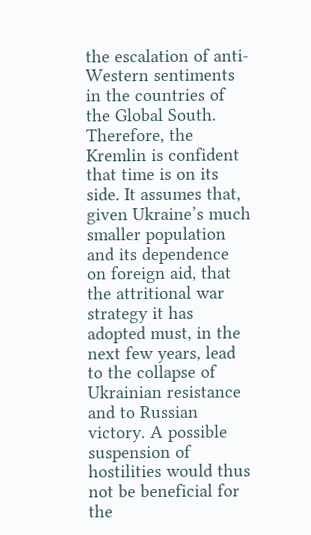the escalation of anti-Western sentiments in the countries of the Global South. Therefore, the Kremlin is confident that time is on its side. It assumes that, given Ukraine’s much smaller population and its dependence on foreign aid, that the attritional war strategy it has adopted must, in the next few years, lead to the collapse of Ukrainian resistance and to Russian victory. A possible suspension of hostilities would thus not be beneficial for the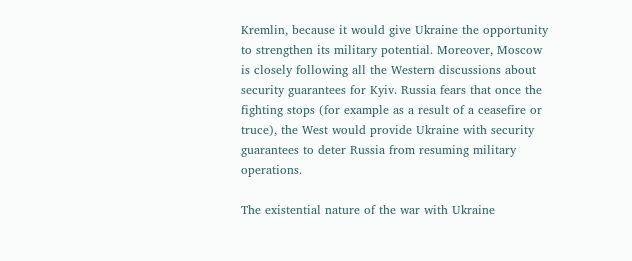Kremlin, because it would give Ukraine the opportunity to strengthen its military potential. Moreover, Moscow is closely following all the Western discussions about security guarantees for Kyiv. Russia fears that once the fighting stops (for example as a result of a ceasefire or truce), the West would provide Ukraine with security guarantees to deter Russia from resuming military operations.

The existential nature of the war with Ukraine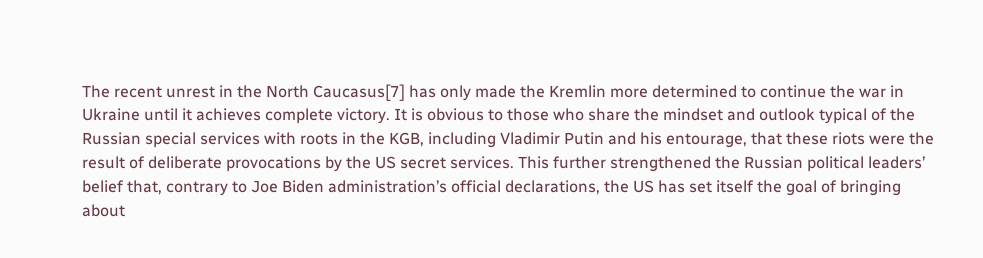The recent unrest in the North Caucasus[7] has only made the Kremlin more determined to continue the war in Ukraine until it achieves complete victory. It is obvious to those who share the mindset and outlook typical of the Russian special services with roots in the KGB, including Vladimir Putin and his entourage, that these riots were the result of deliberate provocations by the US secret services. This further strengthened the Russian political leaders’ belief that, contrary to Joe Biden administration’s official declarations, the US has set itself the goal of bringing about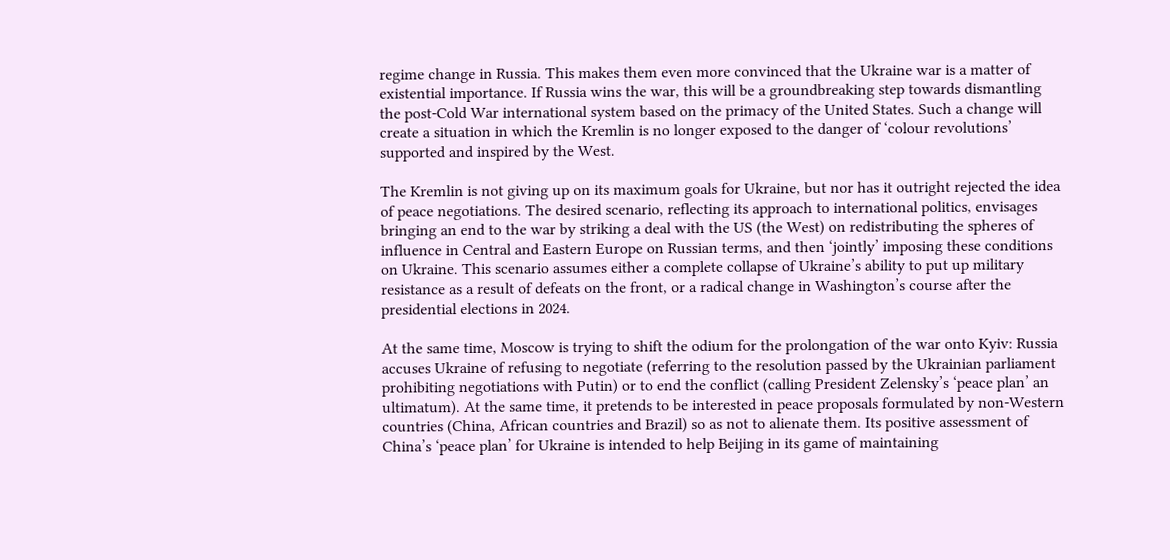regime change in Russia. This makes them even more convinced that the Ukraine war is a matter of existential importance. If Russia wins the war, this will be a groundbreaking step towards dismantling the post-Cold War international system based on the primacy of the United States. Such a change will create a situation in which the Kremlin is no longer exposed to the danger of ‘colour revolutions’ supported and inspired by the West.

The Kremlin is not giving up on its maximum goals for Ukraine, but nor has it outright rejected the idea of peace negotiations. The desired scenario, reflecting its approach to international politics, envisages bringing an end to the war by striking a deal with the US (the West) on redistributing the spheres of influence in Central and Eastern Europe on Russian terms, and then ‘jointly’ imposing these conditions on Ukraine. This scenario assumes either a complete collapse of Ukraine’s ability to put up military resistance as a result of defeats on the front, or a radical change in Washington’s course after the presidential elections in 2024.

At the same time, Moscow is trying to shift the odium for the prolongation of the war onto Kyiv: Russia accuses Ukraine of refusing to negotiate (referring to the resolution passed by the Ukrainian parliament prohibiting negotiations with Putin) or to end the conflict (calling President Zelensky’s ‘peace plan’ an ultimatum). At the same time, it pretends to be interested in peace proposals formulated by non-Western countries (China, African countries and Brazil) so as not to alienate them. Its positive assessment of China’s ‘peace plan’ for Ukraine is intended to help Beijing in its game of maintaining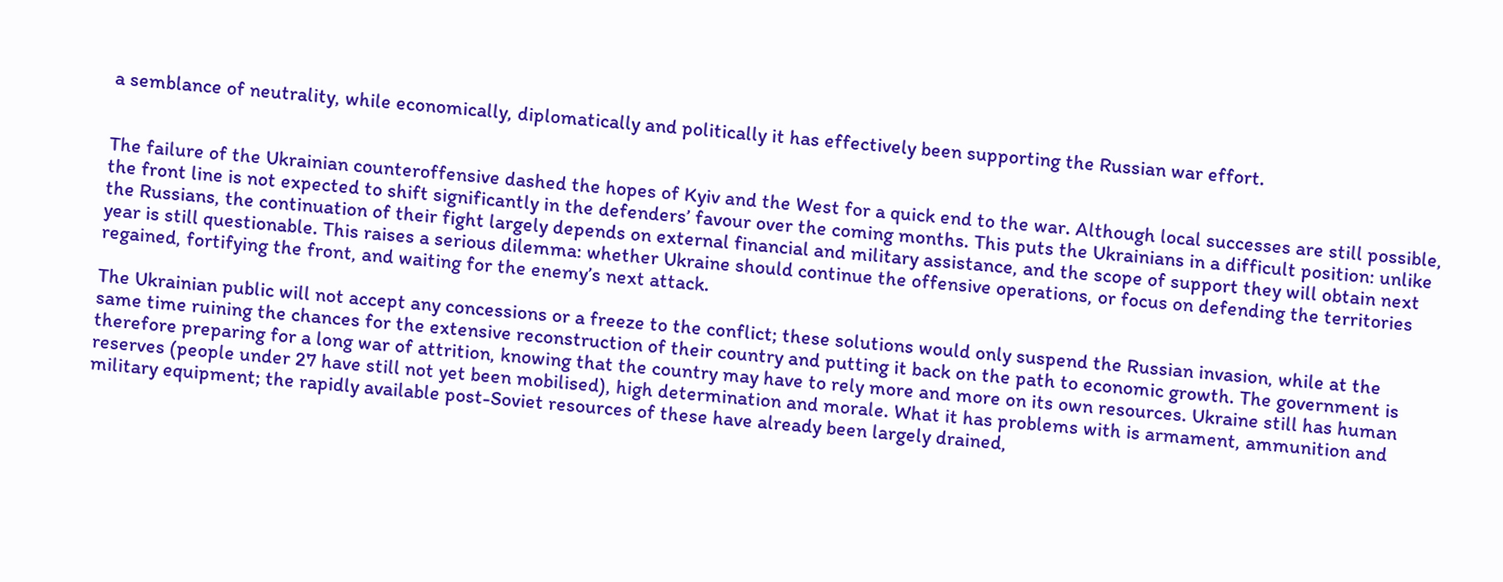a semblance of neutrality, while economically, diplomatically and politically it has effectively been supporting the Russian war effort.


The failure of the Ukrainian counteroffensive dashed the hopes of Kyiv and the West for a quick end to the war. Although local successes are still possible, the front line is not expected to shift significantly in the defenders’ favour over the coming months. This puts the Ukrainians in a difficult position: unlike the Russians, the continuation of their fight largely depends on external financial and military assistance, and the scope of support they will obtain next year is still questionable. This raises a serious dilemma: whether Ukraine should continue the offensive operations, or focus on defending the territories regained, fortifying the front, and waiting for the enemy’s next attack.

The Ukrainian public will not accept any concessions or a freeze to the conflict; these solutions would only suspend the Russian invasion, while at the same time ruining the chances for the extensive reconstruction of their country and putting it back on the path to economic growth. The government is therefore preparing for a long war of attrition, knowing that the country may have to rely more and more on its own resources. Ukraine still has human reserves (people under 27 have still not yet been mobilised), high determination and morale. What it has problems with is armament, ammunition and military equipment; the rapidly available post-Soviet resources of these have already been largely drained,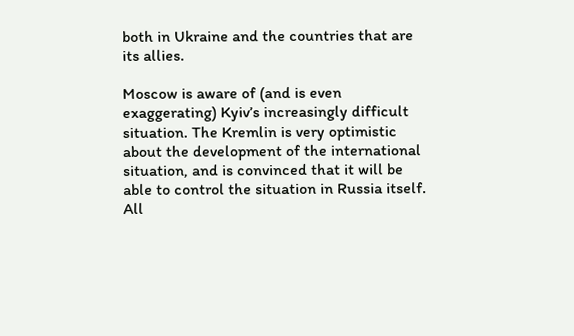both in Ukraine and the countries that are its allies.

Moscow is aware of (and is even exaggerating) Kyiv’s increasingly difficult situation. The Kremlin is very optimistic about the development of the international situation, and is convinced that it will be able to control the situation in Russia itself. All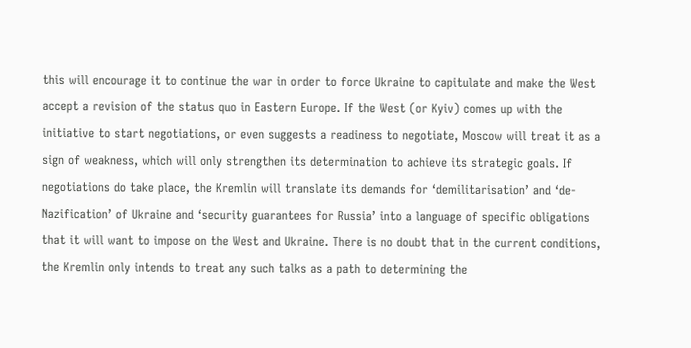this will encourage it to continue the war in order to force Ukraine to capitulate and make the West accept a revision of the status quo in Eastern Europe. If the West (or Kyiv) comes up with the initiative to start negotiations, or even suggests a readiness to negotiate, Moscow will treat it as a sign of weakness, which will only strengthen its determination to achieve its strategic goals. If negotiations do take place, the Kremlin will translate its demands for ‘demilitarisation’ and ‘de-Nazification’ of Ukraine and ‘security guarantees for Russia’ into a language of specific obligations that it will want to impose on the West and Ukraine. There is no doubt that in the current conditions, the Kremlin only intends to treat any such talks as a path to determining the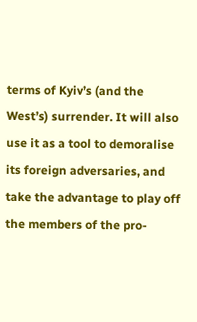terms of Kyiv’s (and the West’s) surrender. It will also use it as a tool to demoralise its foreign adversaries, and take the advantage to play off the members of the pro-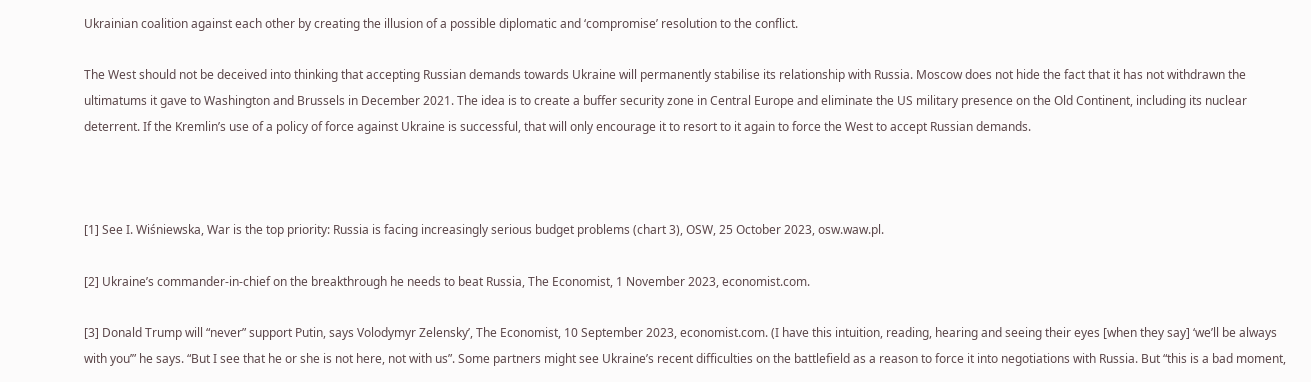Ukrainian coalition against each other by creating the illusion of a possible diplomatic and ‘compromise’ resolution to the conflict.

The West should not be deceived into thinking that accepting Russian demands towards Ukraine will permanently stabilise its relationship with Russia. Moscow does not hide the fact that it has not withdrawn the ultimatums it gave to Washington and Brussels in December 2021. The idea is to create a buffer security zone in Central Europe and eliminate the US military presence on the Old Continent, including its nuclear deterrent. If the Kremlin’s use of a policy of force against Ukraine is successful, that will only encourage it to resort to it again to force the West to accept Russian demands.



[1] See I. Wiśniewska, War is the top priority: Russia is facing increasingly serious budget problems (chart 3), OSW, 25 October 2023, osw.waw.pl.

[2] Ukraine’s commander-in-chief on the breakthrough he needs to beat Russia, The Economist, 1 November 2023, economist.com.

[3] Donald Trump will “never” support Putin, says Volodymyr Zelensky’, The Economist, 10 September 2023, economist.com. (I have this intuition, reading, hearing and seeing their eyes [when they say] ‘we’ll be always with you’” he says. “But I see that he or she is not here, not with us”. Some partners might see Ukraine’s recent difficulties on the battlefield as a reason to force it into negotiations with Russia. But “this is a bad moment,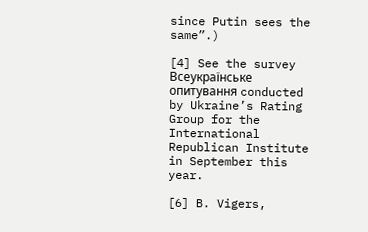since Putin sees the same”.)

[4] See the survey Всеукраїнське опитування conducted by Ukraine’s Rating Group for the International Republican Institute in September this year.

[6] B. Vigers,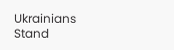Ukrainians Stand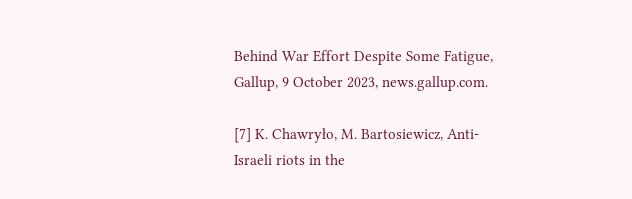Behind War Effort Despite Some Fatigue, Gallup, 9 October 2023, news.gallup.com.

[7] K. Chawryło, M. Bartosiewicz, Anti-Israeli riots in the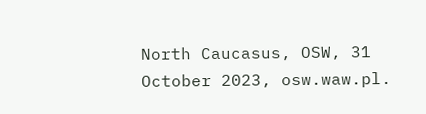North Caucasus, OSW, 31 October 2023, osw.waw.pl.